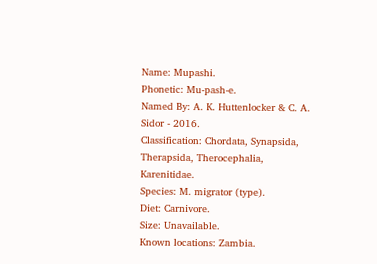Name: Mupashi.
Phonetic: Mu-pash-e.
Named By: A. K. Huttenlocker & C. A. Sidor - 2016.
Classification: Chordata, Synapsida, Therapsida, Therocephalia, Karenitidae.
Species: M. migrator (type).
Diet: Carnivore.
Size: Unavailable.
Known locations: Zambia.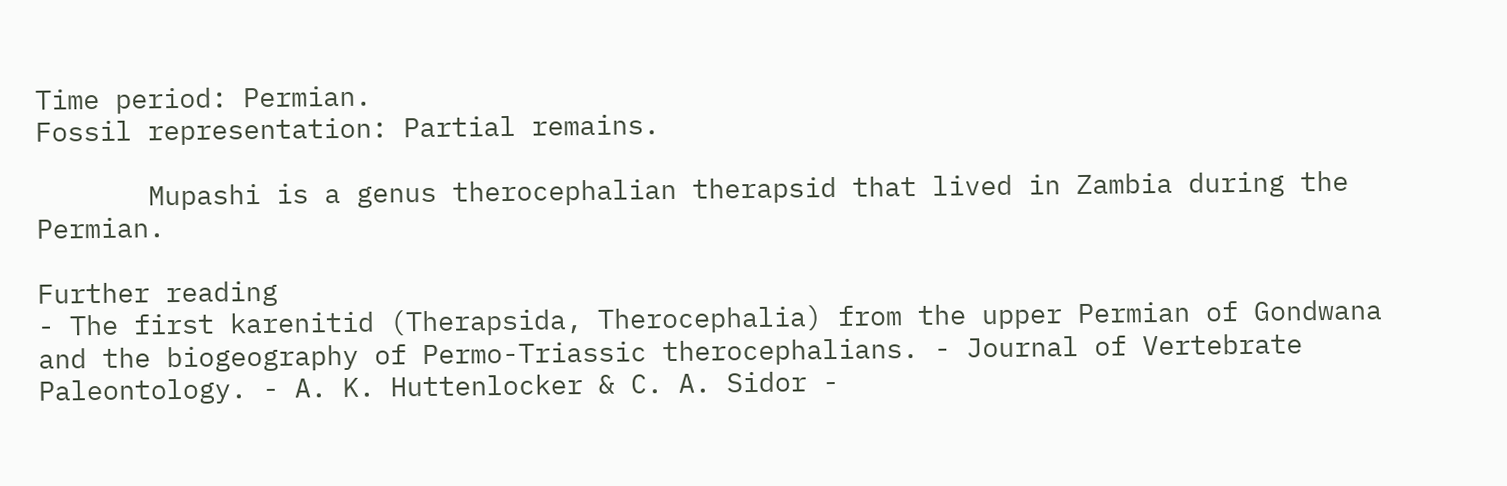Time period: Permian.
Fossil representation: Partial remains.

       Mupashi is a genus therocephalian therapsid that lived in Zambia during the Permian.

Further reading
- The first karenitid (Therapsida, Therocephalia) from the upper Permian of Gondwana and the biogeography of Permo-Triassic therocephalians. - Journal of Vertebrate Paleontology. - A. K. Huttenlocker & C. A. Sidor -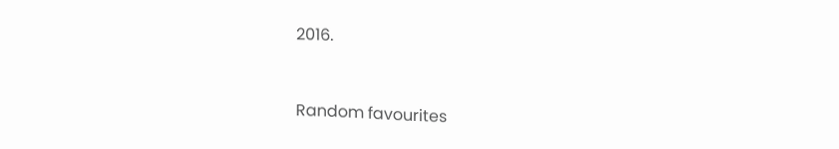2016.


Random favourites